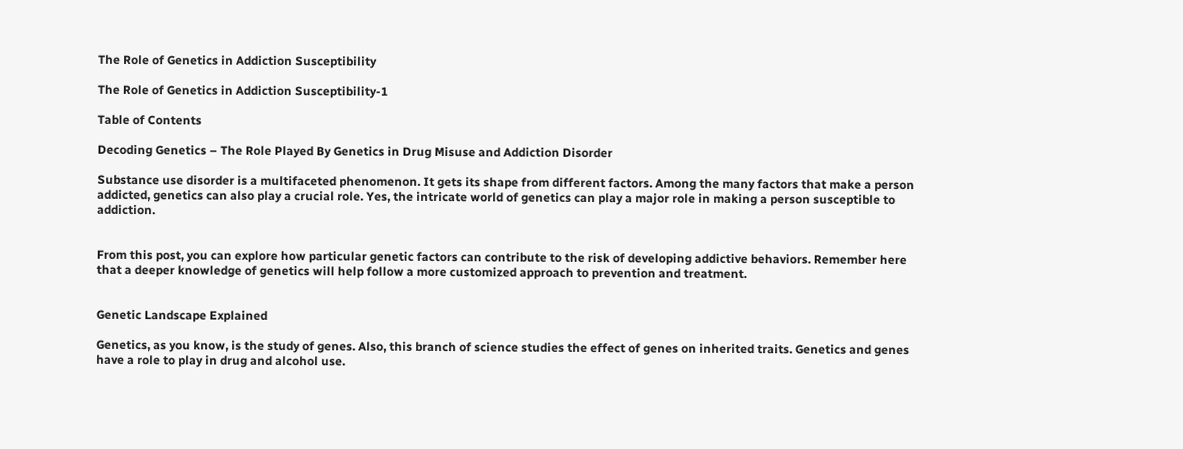The Role of Genetics in Addiction Susceptibility

The Role of Genetics in Addiction Susceptibility-1

Table of Contents

Decoding Genetics – The Role Played By Genetics in Drug Misuse and Addiction Disorder

Substance use disorder is a multifaceted phenomenon. It gets its shape from different factors. Among the many factors that make a person addicted, genetics can also play a crucial role. Yes, the intricate world of genetics can play a major role in making a person susceptible to addiction.


From this post, you can explore how particular genetic factors can contribute to the risk of developing addictive behaviors. Remember here that a deeper knowledge of genetics will help follow a more customized approach to prevention and treatment.


Genetic Landscape Explained

Genetics, as you know, is the study of genes. Also, this branch of science studies the effect of genes on inherited traits. Genetics and genes have a role to play in drug and alcohol use.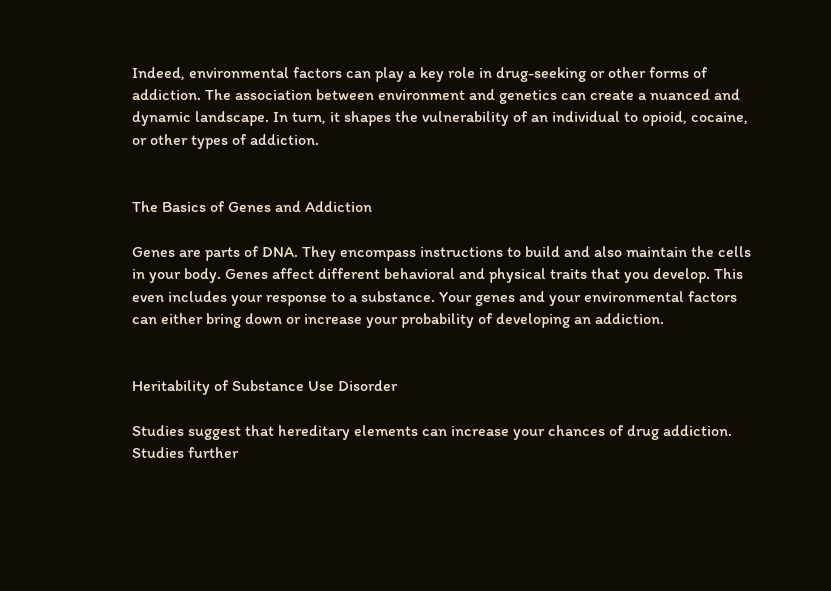Indeed, environmental factors can play a key role in drug-seeking or other forms of addiction. The association between environment and genetics can create a nuanced and dynamic landscape. In turn, it shapes the vulnerability of an individual to opioid, cocaine, or other types of addiction.


The Basics of Genes and Addiction

Genes are parts of DNA. They encompass instructions to build and also maintain the cells in your body. Genes affect different behavioral and physical traits that you develop. This even includes your response to a substance. Your genes and your environmental factors can either bring down or increase your probability of developing an addiction.


Heritability of Substance Use Disorder

Studies suggest that hereditary elements can increase your chances of drug addiction. Studies further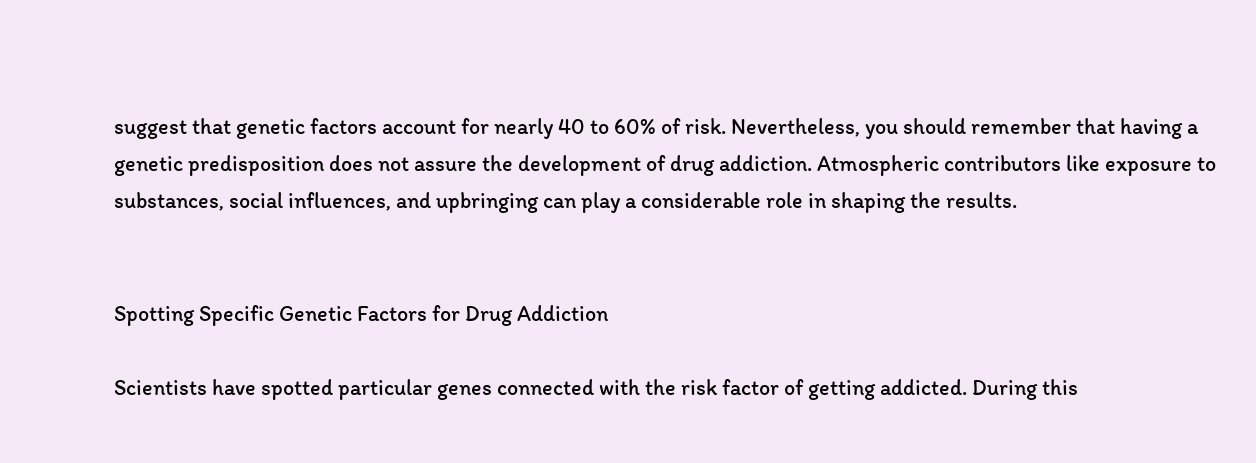suggest that genetic factors account for nearly 40 to 60% of risk. Nevertheless, you should remember that having a genetic predisposition does not assure the development of drug addiction. Atmospheric contributors like exposure to substances, social influences, and upbringing can play a considerable role in shaping the results.


Spotting Specific Genetic Factors for Drug Addiction

Scientists have spotted particular genes connected with the risk factor of getting addicted. During this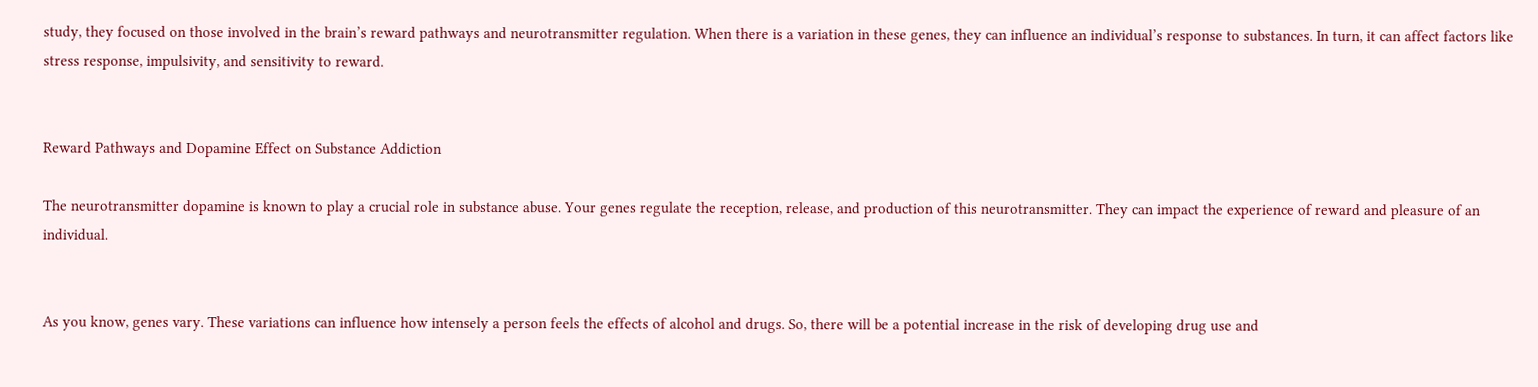study, they focused on those involved in the brain’s reward pathways and neurotransmitter regulation. When there is a variation in these genes, they can influence an individual’s response to substances. In turn, it can affect factors like stress response, impulsivity, and sensitivity to reward.


Reward Pathways and Dopamine Effect on Substance Addiction

The neurotransmitter dopamine is known to play a crucial role in substance abuse. Your genes regulate the reception, release, and production of this neurotransmitter. They can impact the experience of reward and pleasure of an individual.


As you know, genes vary. These variations can influence how intensely a person feels the effects of alcohol and drugs. So, there will be a potential increase in the risk of developing drug use and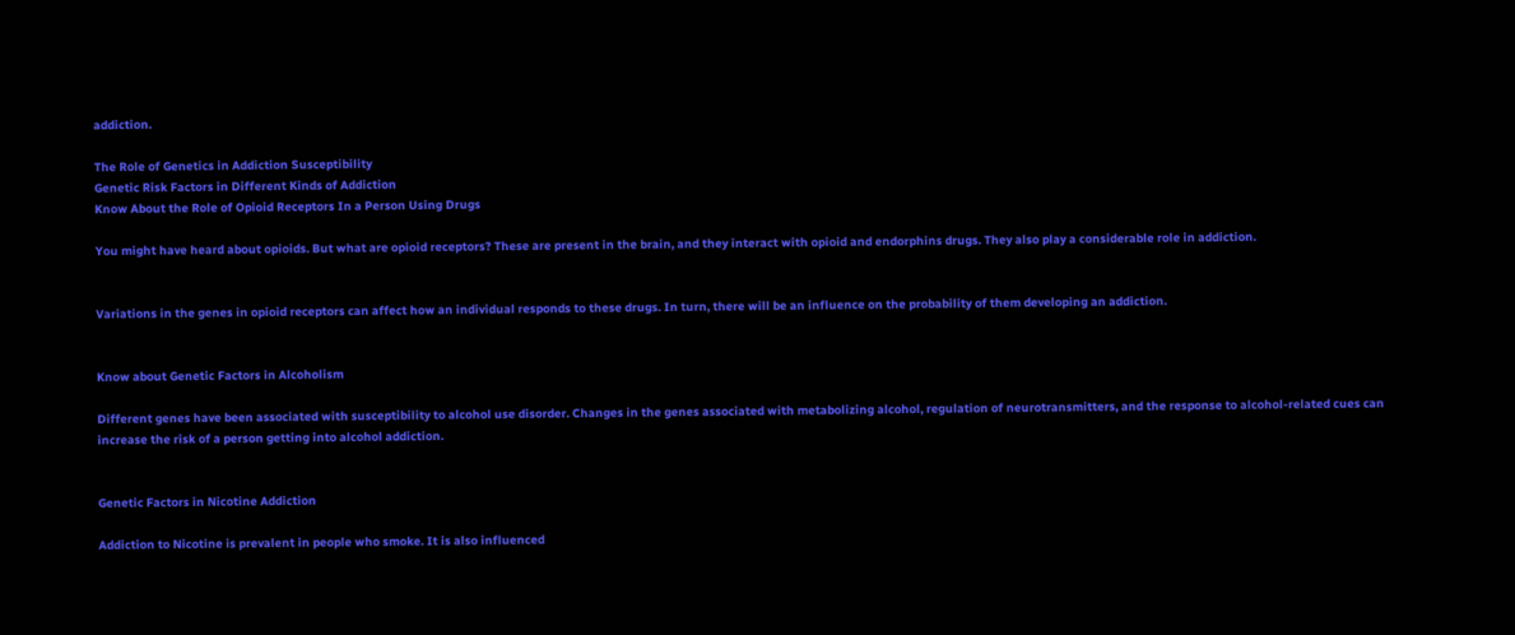addiction.

The Role of Genetics in Addiction Susceptibility
Genetic Risk Factors in Different Kinds of Addiction
Know About the Role of Opioid Receptors In a Person Using Drugs

You might have heard about opioids. But what are opioid receptors? These are present in the brain, and they interact with opioid and endorphins drugs. They also play a considerable role in addiction.


Variations in the genes in opioid receptors can affect how an individual responds to these drugs. In turn, there will be an influence on the probability of them developing an addiction.


Know about Genetic Factors in Alcoholism

Different genes have been associated with susceptibility to alcohol use disorder. Changes in the genes associated with metabolizing alcohol, regulation of neurotransmitters, and the response to alcohol-related cues can increase the risk of a person getting into alcohol addiction.


Genetic Factors in Nicotine Addiction

Addiction to Nicotine is prevalent in people who smoke. It is also influenced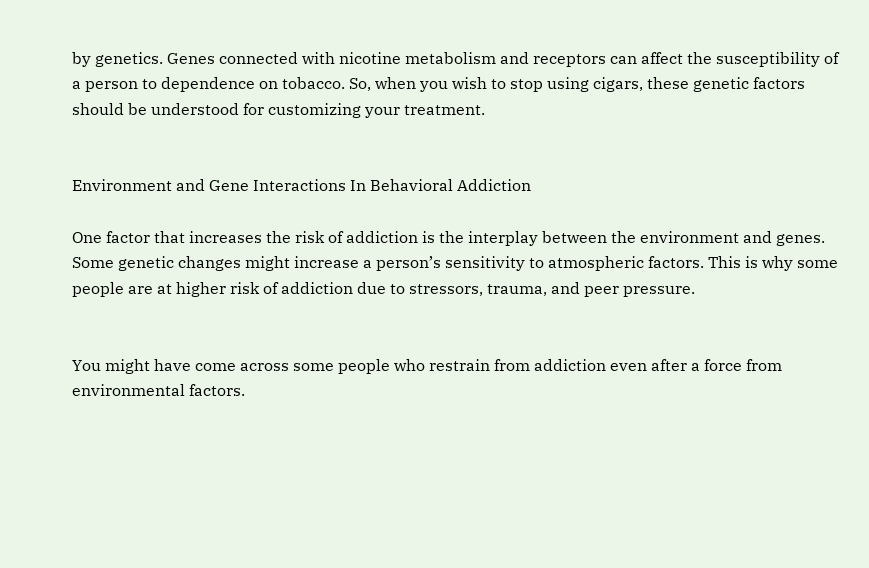by genetics. Genes connected with nicotine metabolism and receptors can affect the susceptibility of a person to dependence on tobacco. So, when you wish to stop using cigars, these genetic factors should be understood for customizing your treatment.


Environment and Gene Interactions In Behavioral Addiction

One factor that increases the risk of addiction is the interplay between the environment and genes. Some genetic changes might increase a person’s sensitivity to atmospheric factors. This is why some people are at higher risk of addiction due to stressors, trauma, and peer pressure.


You might have come across some people who restrain from addiction even after a force from environmental factors.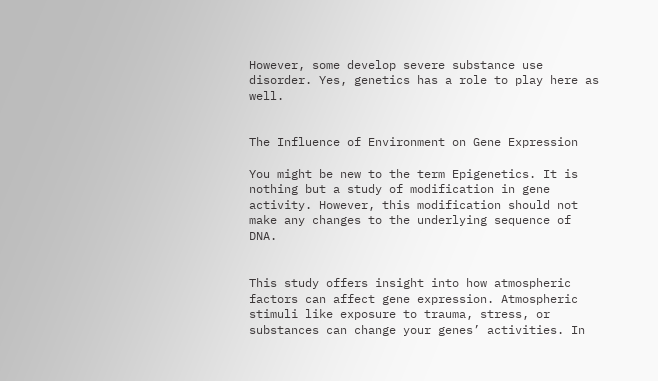However, some develop severe substance use disorder. Yes, genetics has a role to play here as well.


The Influence of Environment on Gene Expression

You might be new to the term Epigenetics. It is nothing but a study of modification in gene activity. However, this modification should not make any changes to the underlying sequence of DNA.


This study offers insight into how atmospheric factors can affect gene expression. Atmospheric stimuli like exposure to trauma, stress, or substances can change your genes’ activities. In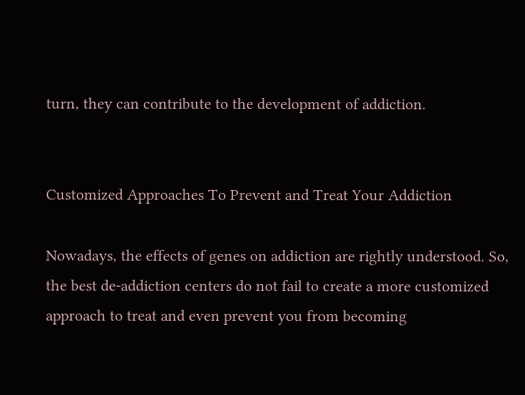turn, they can contribute to the development of addiction.


Customized Approaches To Prevent and Treat Your Addiction

Nowadays, the effects of genes on addiction are rightly understood. So, the best de-addiction centers do not fail to create a more customized approach to treat and even prevent you from becoming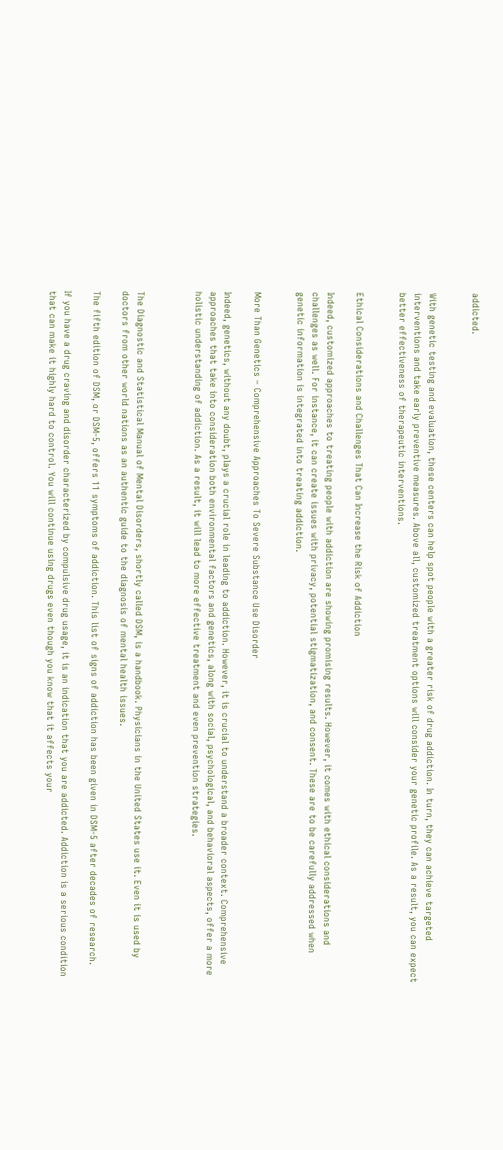addicted.


With genetic testing and evaluation, these centers can help spot people with a greater risk of drug addiction. In turn, they can achieve targeted interventions and take early preventive measures. Above all, customized treatment options will consider your genetic profile. As a result, you can expect better effectiveness of therapeutic interventions.


Ethical Considerations and Challenges That Can Increase the Risk of Addiction

Indeed, customized approaches to treating people with addiction are showing promising results. However, it comes with ethical considerations and challenges as well. For instance, it can create issues with privacy, potential stigmatization, and consent. These are to be carefully addressed when genetic information is integrated into treating addiction.


More Than Genetics – Comprehensive Approaches To Severe Substance Use Disorder

Indeed, genetics, without any doubt, plays a crucial role in leading to addiction. However, it is crucial to understand a broader context. Comprehensive approaches that take into consideration both environmental factors and genetics, along with social, psychological, and behavioral aspects, offer a more holistic understanding of addiction. As a result, it will lead to more effective treatment and even prevention strategies.



The Diagnostic and Statistical Manual of Mental Disorders, shortly called DSM, is a handbook. Physicians in the United States use it. Even it is used by doctors from other world nations as an authentic guide to the diagnosis of mental health issues.

The fifth edition of DSM, or DSM-5, offers 11 symptoms of addiction. This list of signs of addiction has been given in DSM-5 after decades of research.

If you have a drug craving and disorder characterized by compulsive drug usage, it is an indication that you are addicted. Addiction is a serious condition that can make it highly hard to control. You will continue using drugs even though you know that it affects your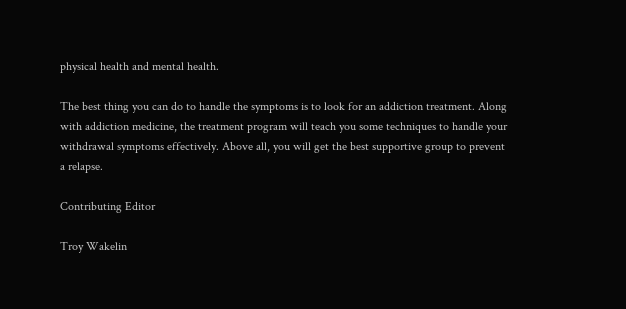physical health and mental health.

The best thing you can do to handle the symptoms is to look for an addiction treatment. Along with addiction medicine, the treatment program will teach you some techniques to handle your withdrawal symptoms effectively. Above all, you will get the best supportive group to prevent a relapse.

Contributing Editor

Troy Wakelin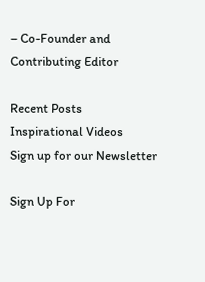– Co-Founder and Contributing Editor

Recent Posts
Inspirational Videos
Sign up for our Newsletter

Sign Up For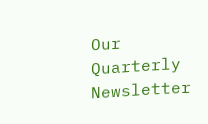Our Quarterly Newsletter